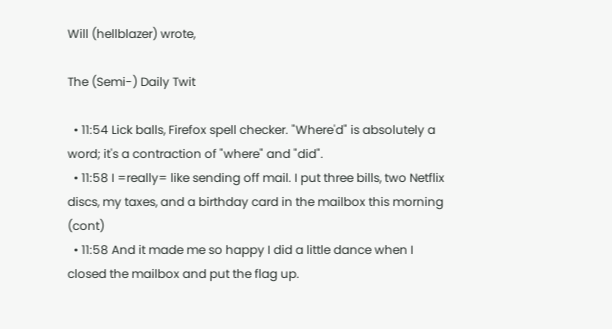Will (hellblazer) wrote,

The (Semi-) Daily Twit

  • 11:54 Lick balls, Firefox spell checker. "Where'd" is absolutely a word; it's a contraction of "where" and "did".
  • 11:58 I =really= like sending off mail. I put three bills, two Netflix discs, my taxes, and a birthday card in the mailbox this morning (cont)
  • 11:58 And it made me so happy I did a little dance when I closed the mailbox and put the flag up.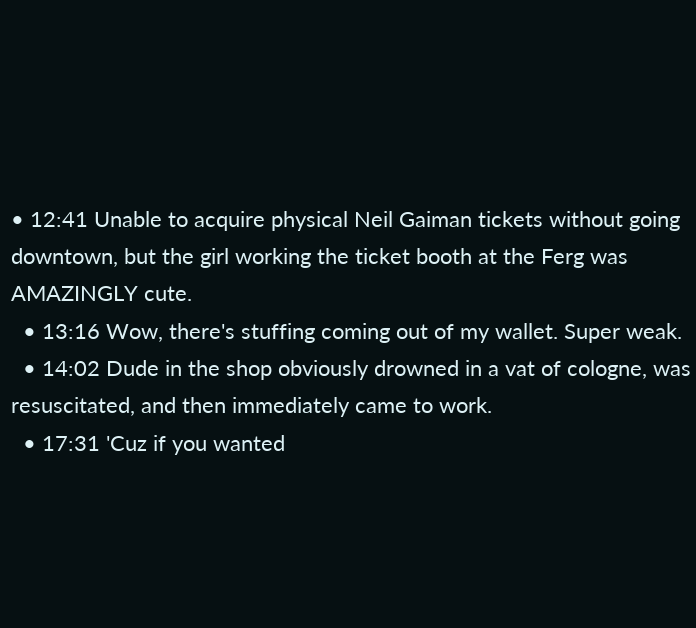• 12:41 Unable to acquire physical Neil Gaiman tickets without going downtown, but the girl working the ticket booth at the Ferg was AMAZINGLY cute.
  • 13:16 Wow, there's stuffing coming out of my wallet. Super weak.
  • 14:02 Dude in the shop obviously drowned in a vat of cologne, was resuscitated, and then immediately came to work.
  • 17:31 'Cuz if you wanted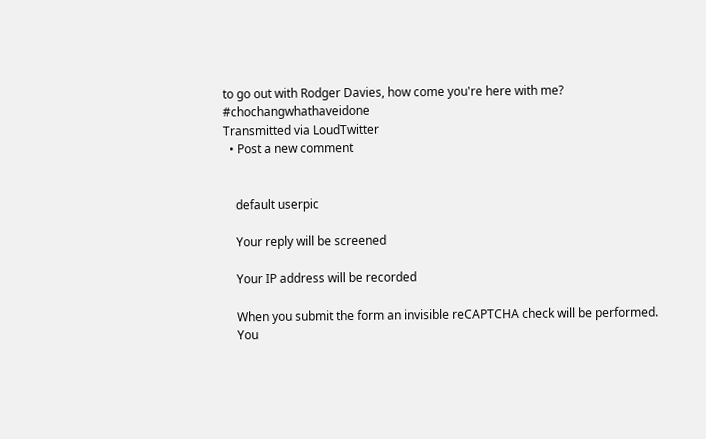to go out with Rodger Davies, how come you're here with me? #chochangwhathaveidone
Transmitted via LoudTwitter
  • Post a new comment


    default userpic

    Your reply will be screened

    Your IP address will be recorded

    When you submit the form an invisible reCAPTCHA check will be performed.
    You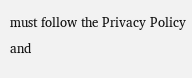must follow the Privacy Policy and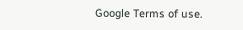Google Terms of use.